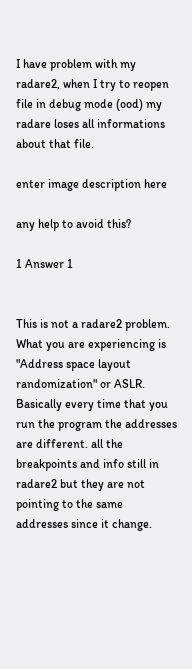I have problem with my radare2, when I try to reopen file in debug mode (ood) my radare loses all informations about that file.

enter image description here

any help to avoid this?

1 Answer 1


This is not a radare2 problem. What you are experiencing is "Address space layout randomization" or ASLR. Basically every time that you run the program the addresses are different. all the breakpoints and info still in radare2 but they are not pointing to the same addresses since it change.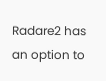Radare2 has an option to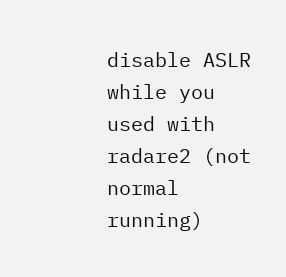disable ASLR while you used with radare2 (not normal running)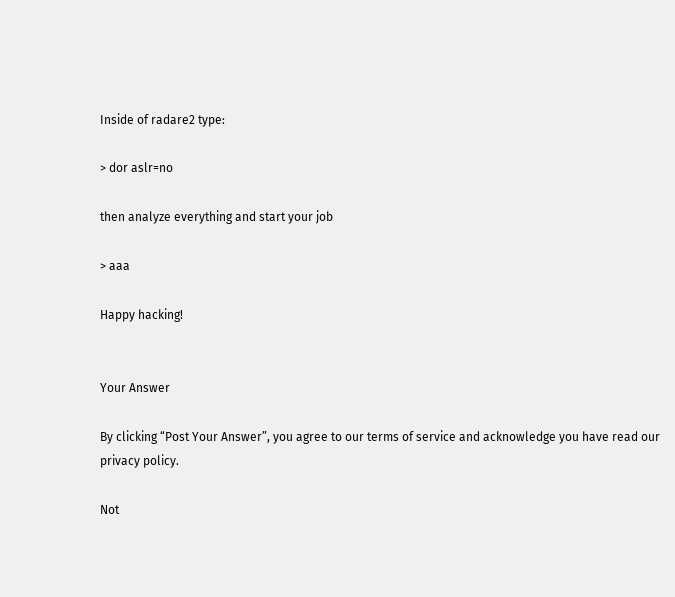Inside of radare2 type:

> dor aslr=no

then analyze everything and start your job

> aaa

Happy hacking!


Your Answer

By clicking “Post Your Answer”, you agree to our terms of service and acknowledge you have read our privacy policy.

Not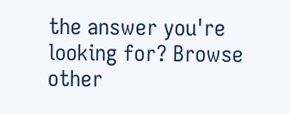the answer you're looking for? Browse other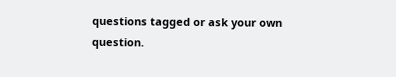questions tagged or ask your own question.